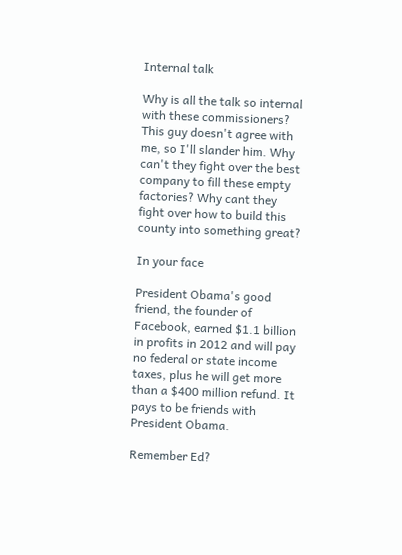Internal talk

Why is all the talk so internal with these commissioners? This guy doesn't agree with me, so I'll slander him. Why can't they fight over the best company to fill these empty factories? Why cant they fight over how to build this county into something great?

In your face

President Obama's good friend, the founder of Facebook, earned $1.1 billion in profits in 2012 and will pay no federal or state income taxes, plus he will get more than a $400 million refund. It pays to be friends with President Obama.

Remember Ed?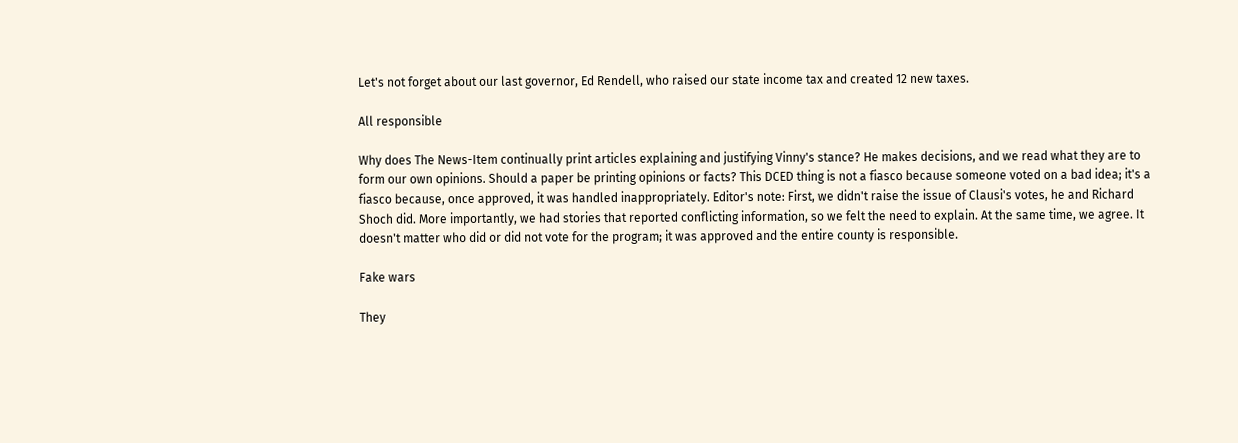Let's not forget about our last governor, Ed Rendell, who raised our state income tax and created 12 new taxes.

All responsible

Why does The News-Item continually print articles explaining and justifying Vinny's stance? He makes decisions, and we read what they are to form our own opinions. Should a paper be printing opinions or facts? This DCED thing is not a fiasco because someone voted on a bad idea; it's a fiasco because, once approved, it was handled inappropriately. Editor's note: First, we didn't raise the issue of Clausi's votes, he and Richard Shoch did. More importantly, we had stories that reported conflicting information, so we felt the need to explain. At the same time, we agree. It doesn't matter who did or did not vote for the program; it was approved and the entire county is responsible.

Fake wars

They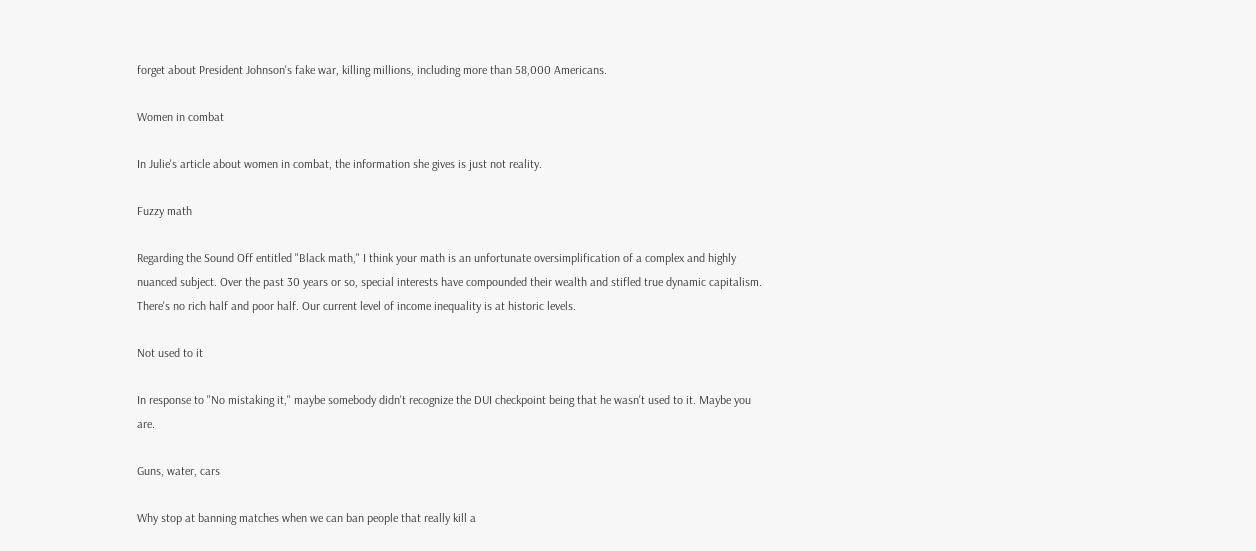forget about President Johnson's fake war, killing millions, including more than 58,000 Americans.

Women in combat

In Julie's article about women in combat, the information she gives is just not reality.

Fuzzy math

Regarding the Sound Off entitled "Black math," I think your math is an unfortunate oversimplification of a complex and highly nuanced subject. Over the past 30 years or so, special interests have compounded their wealth and stifled true dynamic capitalism. There's no rich half and poor half. Our current level of income inequality is at historic levels.

Not used to it

In response to "No mistaking it," maybe somebody didn't recognize the DUI checkpoint being that he wasn't used to it. Maybe you are.

Guns, water, cars

Why stop at banning matches when we can ban people that really kill a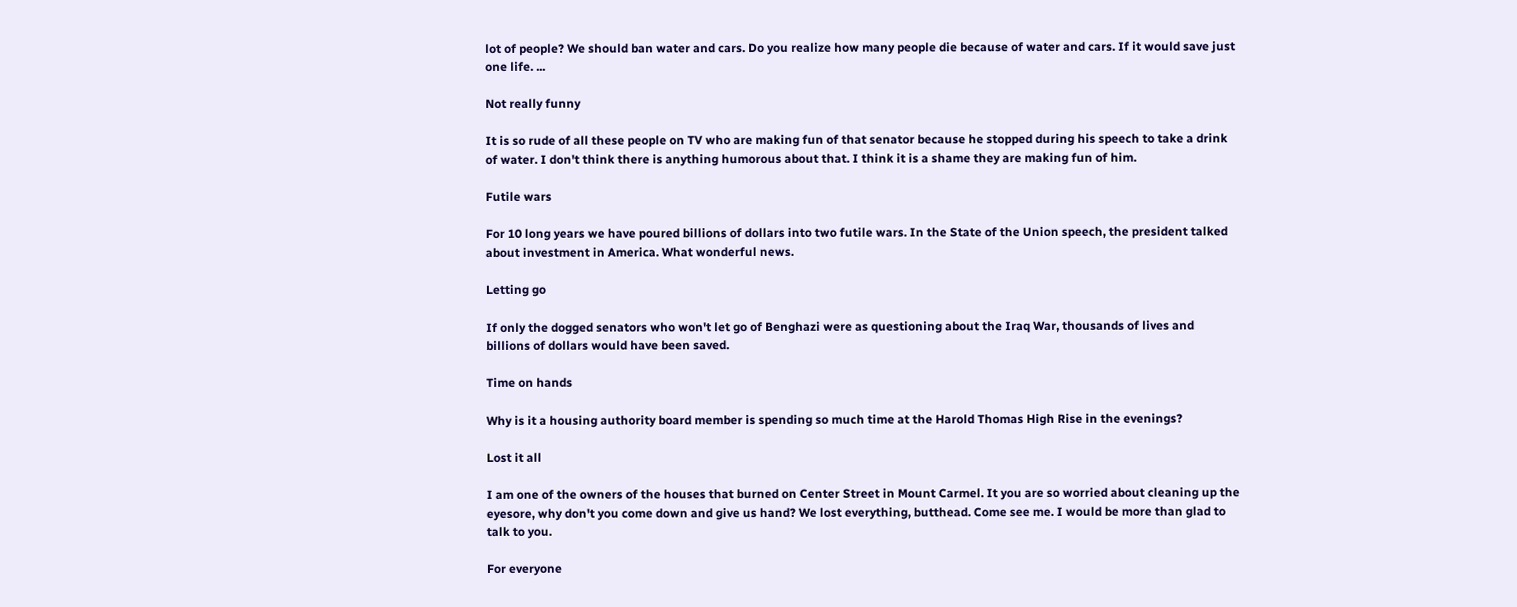lot of people? We should ban water and cars. Do you realize how many people die because of water and cars. If it would save just one life. ...

Not really funny

It is so rude of all these people on TV who are making fun of that senator because he stopped during his speech to take a drink of water. I don't think there is anything humorous about that. I think it is a shame they are making fun of him.

Futile wars

For 10 long years we have poured billions of dollars into two futile wars. In the State of the Union speech, the president talked about investment in America. What wonderful news.

Letting go

If only the dogged senators who won't let go of Benghazi were as questioning about the Iraq War, thousands of lives and billions of dollars would have been saved.

Time on hands

Why is it a housing authority board member is spending so much time at the Harold Thomas High Rise in the evenings?

Lost it all

I am one of the owners of the houses that burned on Center Street in Mount Carmel. It you are so worried about cleaning up the eyesore, why don't you come down and give us hand? We lost everything, butthead. Come see me. I would be more than glad to talk to you.

For everyone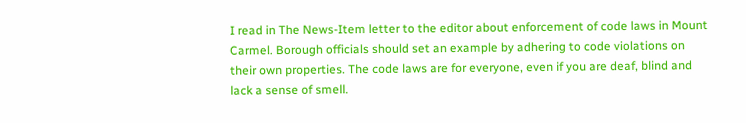I read in The News-Item letter to the editor about enforcement of code laws in Mount Carmel. Borough officials should set an example by adhering to code violations on their own properties. The code laws are for everyone, even if you are deaf, blind and lack a sense of smell.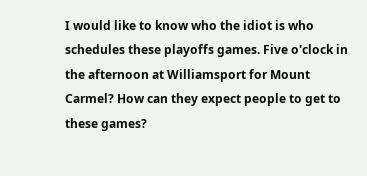I would like to know who the idiot is who schedules these playoffs games. Five o'clock in the afternoon at Williamsport for Mount Carmel? How can they expect people to get to these games?